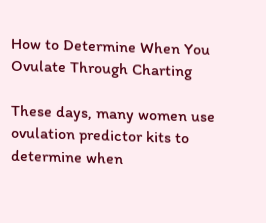How to Determine When You Ovulate Through Charting

These days, many women use ovulation predictor kits to determine when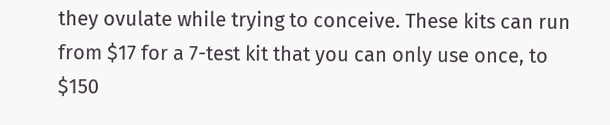they ovulate while trying to conceive. These kits can run from $17 for a 7-test kit that you can only use once, to $150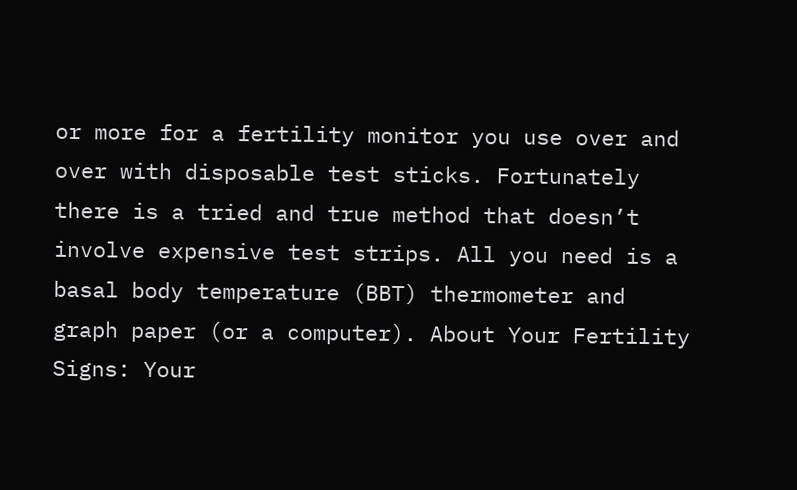or more for a fertility monitor you use over and over with disposable test sticks. Fortunately there is a tried and true method that doesn’t involve expensive test strips. All you need is a basal body temperature (BBT) thermometer and graph paper (or a computer). About Your Fertility Signs: Your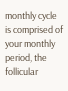monthly cycle is comprised of your monthly period, the follicular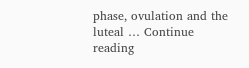phase, ovulation and the luteal … Continue reading